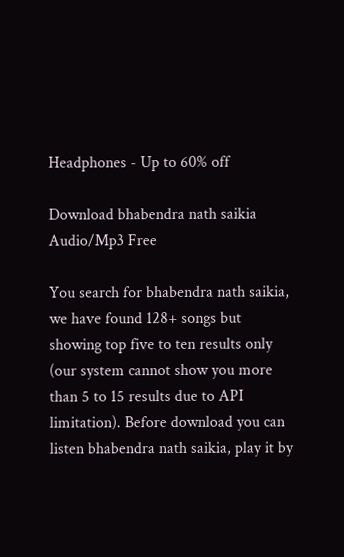Headphones - Up to 60% off

Download bhabendra nath saikia Audio/Mp3 Free

You search for bhabendra nath saikia, we have found 128+ songs but showing top five to ten results only (our system cannot show you more than 5 to 15 results due to API limitation). Before download you can listen bhabendra nath saikia, play it by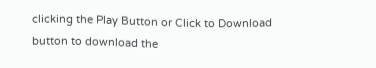clicking the Play Button or Click to Download button to download the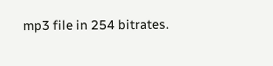mp3 file in 254 bitrates.